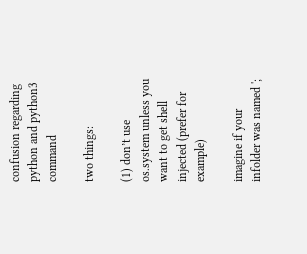confusion regarding python and python3 command

two things:

(1) don’t use os.system unless you want to get shell injected (prefer for example)

imagine if your infolder was named ';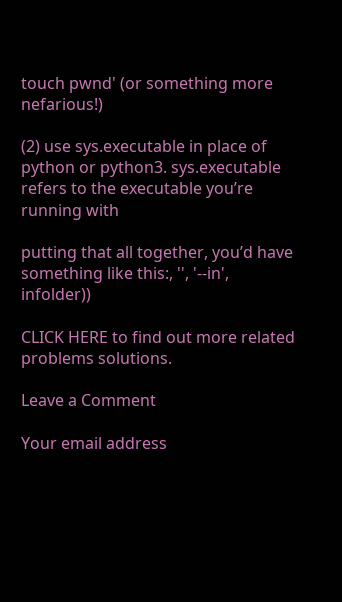touch pwnd' (or something more nefarious!)

(2) use sys.executable in place of python or python3. sys.executable refers to the executable you’re running with

putting that all together, you’d have something like this:, '', '--in', infolder))

CLICK HERE to find out more related problems solutions.

Leave a Comment

Your email address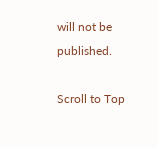will not be published.

Scroll to Top